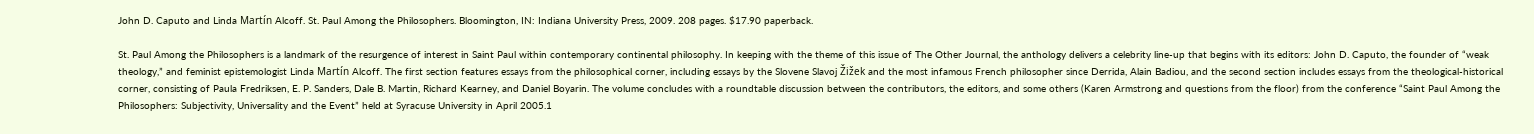John D. Caputo and Linda Martín Alcoff. St. Paul Among the Philosophers. Bloomington, IN: Indiana University Press, 2009. 208 pages. $17.90 paperback.

St. Paul Among the Philosophers is a landmark of the resurgence of interest in Saint Paul within contemporary continental philosophy. In keeping with the theme of this issue of The Other Journal, the anthology delivers a celebrity line-up that begins with its editors: John D. Caputo, the founder of “weak theology,” and feminist epistemologist Linda Martín Alcoff. The first section features essays from the philosophical corner, including essays by the Slovene Slavoj Žižek and the most infamous French philosopher since Derrida, Alain Badiou, and the second section includes essays from the theological-historical corner, consisting of Paula Fredriksen, E. P. Sanders, Dale B. Martin, Richard Kearney, and Daniel Boyarin. The volume concludes with a roundtable discussion between the contributors, the editors, and some others (Karen Armstrong and questions from the floor) from the conference “Saint Paul Among the Philosophers: Subjectivity, Universality and the Event” held at Syracuse University in April 2005.1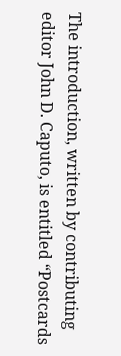The introduction, written by contributing editor John D. Caputo, is entitled “Postcards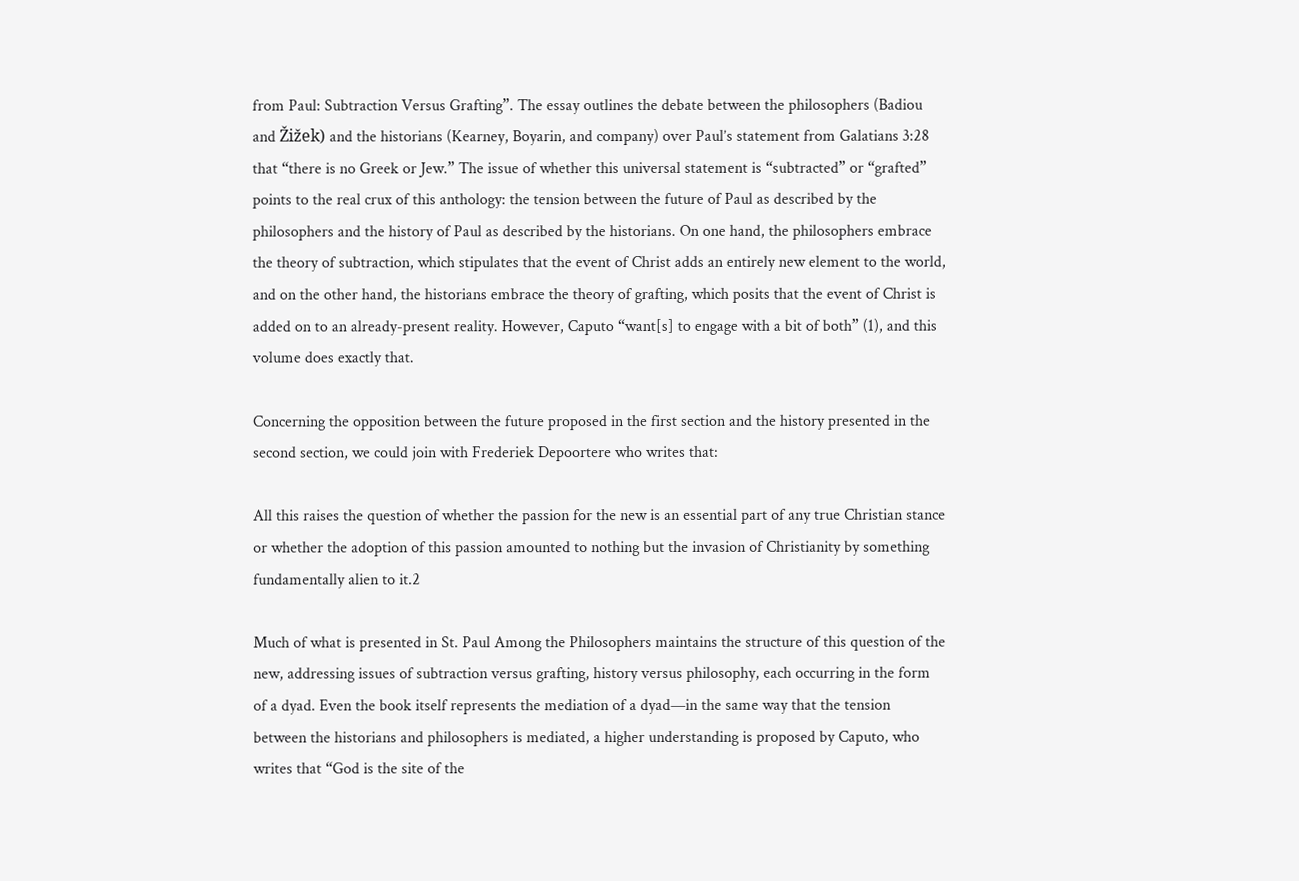from Paul: Subtraction Versus Grafting”. The essay outlines the debate between the philosophers (Badiou and Žižek) and the historians (Kearney, Boyarin, and company) over Paul’s statement from Galatians 3:28 that “there is no Greek or Jew.” The issue of whether this universal statement is “subtracted” or “grafted” points to the real crux of this anthology: the tension between the future of Paul as described by the philosophers and the history of Paul as described by the historians. On one hand, the philosophers embrace the theory of subtraction, which stipulates that the event of Christ adds an entirely new element to the world, and on the other hand, the historians embrace the theory of grafting, which posits that the event of Christ is added on to an already-present reality. However, Caputo “want[s] to engage with a bit of both” (1), and this volume does exactly that.

Concerning the opposition between the future proposed in the first section and the history presented in the second section, we could join with Frederiek Depoortere who writes that:

All this raises the question of whether the passion for the new is an essential part of any true Christian stance or whether the adoption of this passion amounted to nothing but the invasion of Christianity by something fundamentally alien to it.2

Much of what is presented in St. Paul Among the Philosophers maintains the structure of this question of the new, addressing issues of subtraction versus grafting, history versus philosophy, each occurring in the form of a dyad. Even the book itself represents the mediation of a dyad—in the same way that the tension between the historians and philosophers is mediated, a higher understanding is proposed by Caputo, who writes that “God is the site of the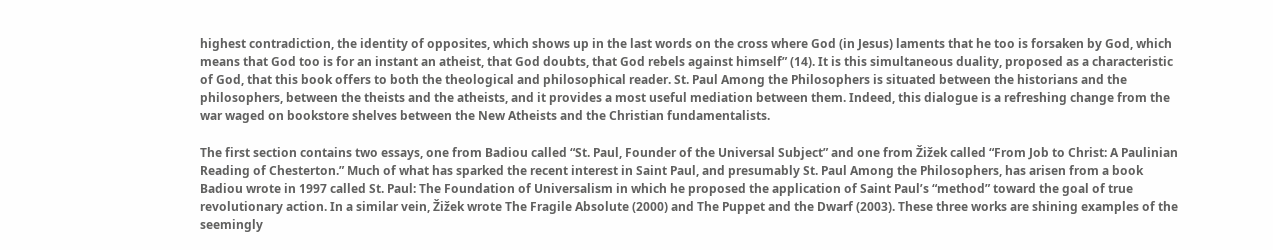highest contradiction, the identity of opposites, which shows up in the last words on the cross where God (in Jesus) laments that he too is forsaken by God, which means that God too is for an instant an atheist, that God doubts, that God rebels against himself” (14). It is this simultaneous duality, proposed as a characteristic of God, that this book offers to both the theological and philosophical reader. St. Paul Among the Philosophers is situated between the historians and the philosophers, between the theists and the atheists, and it provides a most useful mediation between them. Indeed, this dialogue is a refreshing change from the war waged on bookstore shelves between the New Atheists and the Christian fundamentalists.

The first section contains two essays, one from Badiou called “St. Paul, Founder of the Universal Subject” and one from Žižek called “From Job to Christ: A Paulinian Reading of Chesterton.” Much of what has sparked the recent interest in Saint Paul, and presumably St. Paul Among the Philosophers, has arisen from a book Badiou wrote in 1997 called St. Paul: The Foundation of Universalism in which he proposed the application of Saint Paul’s “method” toward the goal of true revolutionary action. In a similar vein, Žižek wrote The Fragile Absolute (2000) and The Puppet and the Dwarf (2003). These three works are shining examples of the seemingly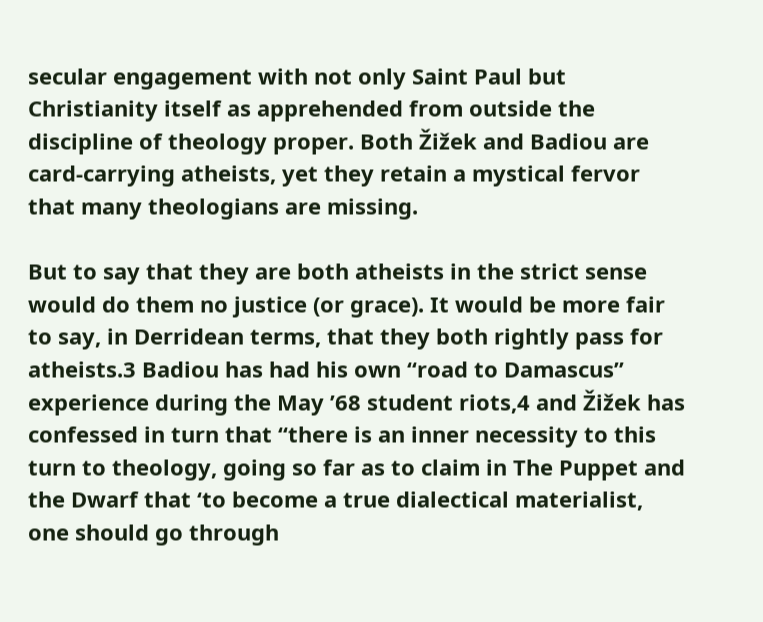secular engagement with not only Saint Paul but Christianity itself as apprehended from outside the discipline of theology proper. Both Žižek and Badiou are card-carrying atheists, yet they retain a mystical fervor that many theologians are missing.

But to say that they are both atheists in the strict sense would do them no justice (or grace). It would be more fair to say, in Derridean terms, that they both rightly pass for atheists.3 Badiou has had his own “road to Damascus” experience during the May ’68 student riots,4 and Žižek has confessed in turn that “there is an inner necessity to this turn to theology, going so far as to claim in The Puppet and the Dwarf that ‘to become a true dialectical materialist, one should go through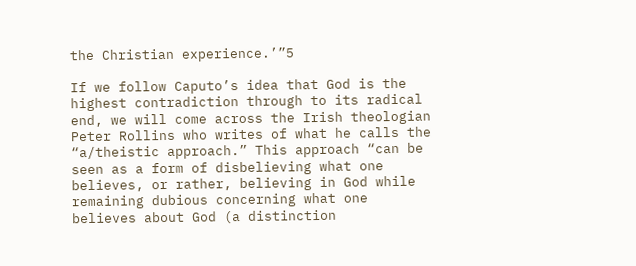the Christian experience.’”5

If we follow Caputo’s idea that God is the highest contradiction through to its radical end, we will come across the Irish theologian Peter Rollins who writes of what he calls the “a/theistic approach.” This approach “can be seen as a form of disbelieving what one believes, or rather, believing in God while remaining dubious concerning what one believes about God (a distinction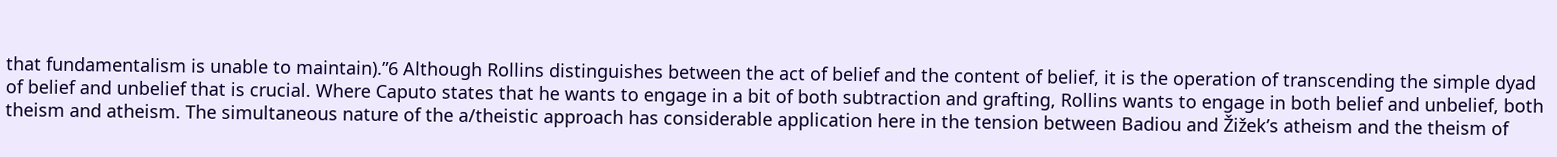that fundamentalism is unable to maintain).”6 Although Rollins distinguishes between the act of belief and the content of belief, it is the operation of transcending the simple dyad of belief and unbelief that is crucial. Where Caputo states that he wants to engage in a bit of both subtraction and grafting, Rollins wants to engage in both belief and unbelief, both theism and atheism. The simultaneous nature of the a/theistic approach has considerable application here in the tension between Badiou and Žižek’s atheism and the theism of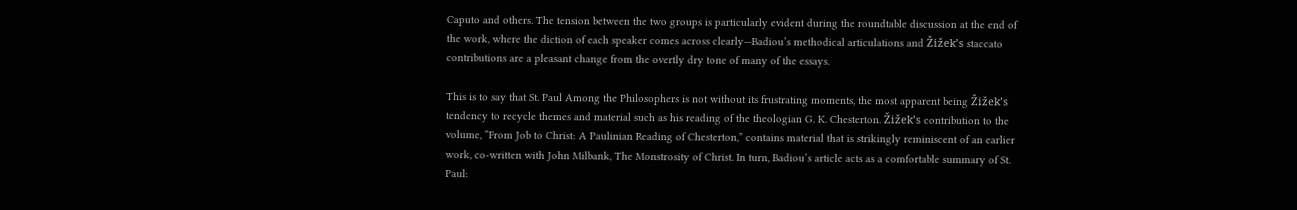Caputo and others. The tension between the two groups is particularly evident during the roundtable discussion at the end of the work, where the diction of each speaker comes across clearly—Badiou’s methodical articulations and Žižek’s staccato contributions are a pleasant change from the overtly dry tone of many of the essays.

This is to say that St. Paul Among the Philosophers is not without its frustrating moments, the most apparent being Žižek’s tendency to recycle themes and material such as his reading of the theologian G. K. Chesterton. Žižek’s contribution to the volume, “From Job to Christ: A Paulinian Reading of Chesterton,” contains material that is strikingly reminiscent of an earlier work, co-written with John Milbank, The Monstrosity of Christ. In turn, Badiou’s article acts as a comfortable summary of St. Paul: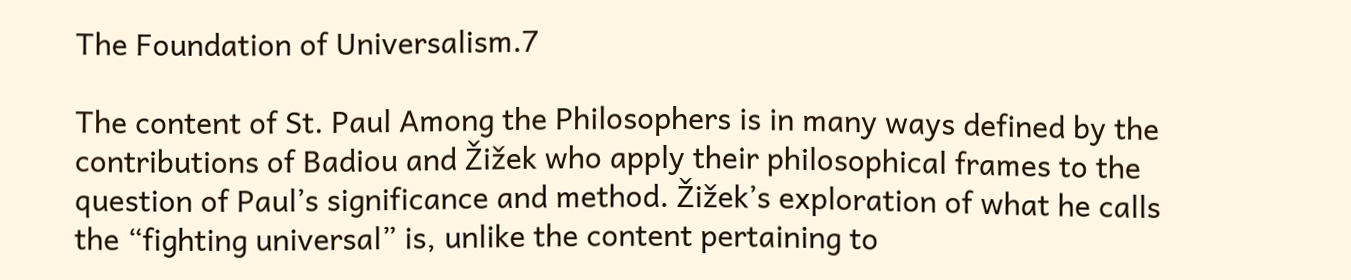The Foundation of Universalism.7

The content of St. Paul Among the Philosophers is in many ways defined by the contributions of Badiou and Žižek who apply their philosophical frames to the question of Paul’s significance and method. Žižek’s exploration of what he calls the “fighting universal” is, unlike the content pertaining to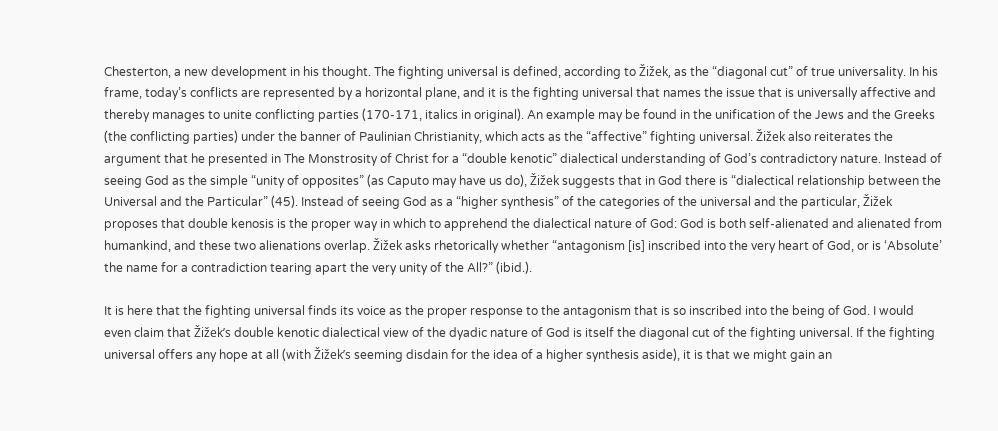Chesterton, a new development in his thought. The fighting universal is defined, according to Žižek, as the “diagonal cut” of true universality. In his frame, today’s conflicts are represented by a horizontal plane, and it is the fighting universal that names the issue that is universally affective and thereby manages to unite conflicting parties (170-171, italics in original). An example may be found in the unification of the Jews and the Greeks (the conflicting parties) under the banner of Paulinian Christianity, which acts as the “affective” fighting universal. Žižek also reiterates the argument that he presented in The Monstrosity of Christ for a “double kenotic” dialectical understanding of God’s contradictory nature. Instead of seeing God as the simple “unity of opposites” (as Caputo may have us do), Žižek suggests that in God there is “dialectical relationship between the Universal and the Particular” (45). Instead of seeing God as a “higher synthesis” of the categories of the universal and the particular, Žižek proposes that double kenosis is the proper way in which to apprehend the dialectical nature of God: God is both self-alienated and alienated from humankind, and these two alienations overlap. Žižek asks rhetorically whether “antagonism [is] inscribed into the very heart of God, or is ‘Absolute’ the name for a contradiction tearing apart the very unity of the All?” (ibid.).

It is here that the fighting universal finds its voice as the proper response to the antagonism that is so inscribed into the being of God. I would even claim that Žižek’s double kenotic dialectical view of the dyadic nature of God is itself the diagonal cut of the fighting universal. If the fighting universal offers any hope at all (with Žižek’s seeming disdain for the idea of a higher synthesis aside), it is that we might gain an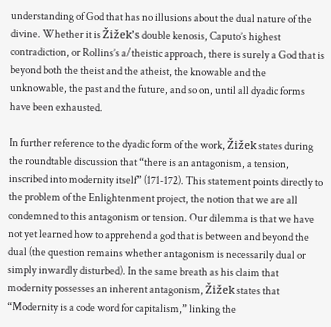understanding of God that has no illusions about the dual nature of the divine. Whether it is Žižek’s double kenosis, Caputo’s highest contradiction, or Rollins’s a/theistic approach, there is surely a God that is beyond both the theist and the atheist, the knowable and the unknowable, the past and the future, and so on, until all dyadic forms have been exhausted.

In further reference to the dyadic form of the work, Žižek states during the roundtable discussion that “there is an antagonism, a tension, inscribed into modernity itself” (171-172). This statement points directly to the problem of the Enlightenment project, the notion that we are all condemned to this antagonism or tension. Our dilemma is that we have not yet learned how to apprehend a god that is between and beyond the dual (the question remains whether antagonism is necessarily dual or simply inwardly disturbed). In the same breath as his claim that modernity possesses an inherent antagonism, Žižek states that “Modernity is a code word for capitalism,” linking the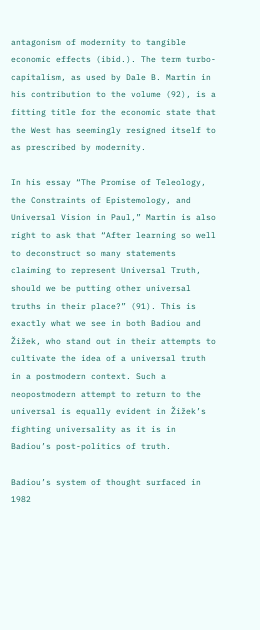antagonism of modernity to tangible economic effects (ibid.). The term turbo-capitalism, as used by Dale B. Martin in his contribution to the volume (92), is a fitting title for the economic state that the West has seemingly resigned itself to as prescribed by modernity.

In his essay “The Promise of Teleology, the Constraints of Epistemology, and Universal Vision in Paul,” Martin is also right to ask that “After learning so well to deconstruct so many statements claiming to represent Universal Truth, should we be putting other universal truths in their place?” (91). This is exactly what we see in both Badiou and Žižek, who stand out in their attempts to cultivate the idea of a universal truth in a postmodern context. Such a neopostmodern attempt to return to the universal is equally evident in Žižek’s fighting universality as it is in Badiou’s post-politics of truth.

Badiou’s system of thought surfaced in 1982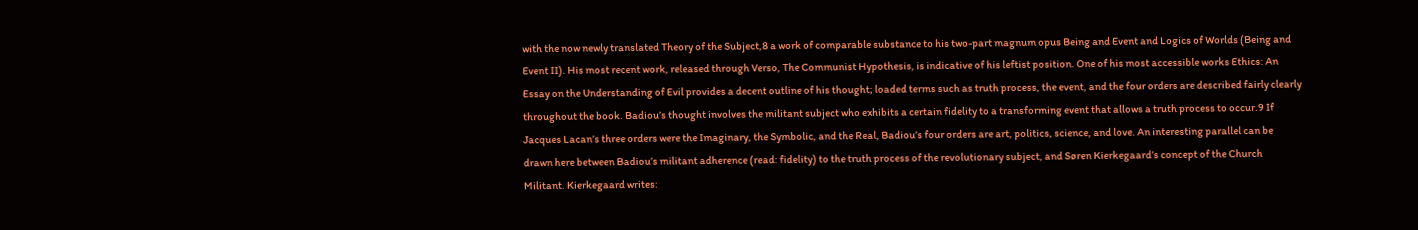with the now newly translated Theory of the Subject,8 a work of comparable substance to his two-part magnum opus Being and Event and Logics of Worlds (Being and Event II). His most recent work, released through Verso, The Communist Hypothesis, is indicative of his leftist position. One of his most accessible works Ethics: An Essay on the Understanding of Evil provides a decent outline of his thought; loaded terms such as truth process, the event, and the four orders are described fairly clearly throughout the book. Badiou’s thought involves the militant subject who exhibits a certain fidelity to a transforming event that allows a truth process to occur.9 If Jacques Lacan’s three orders were the Imaginary, the Symbolic, and the Real, Badiou’s four orders are art, politics, science, and love. An interesting parallel can be drawn here between Badiou’s militant adherence (read: fidelity) to the truth process of the revolutionary subject, and Søren Kierkegaard’s concept of the Church Militant. Kierkegaard writes: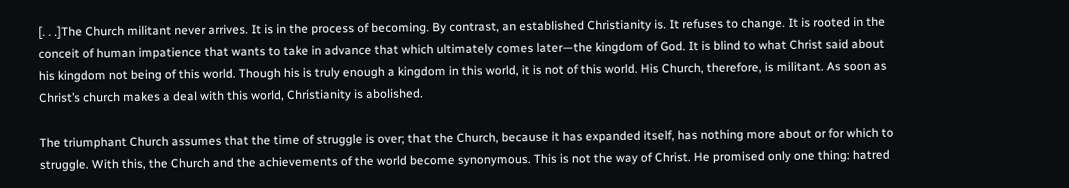[. . .]The Church militant never arrives. It is in the process of becoming. By contrast, an established Christianity is. It refuses to change. It is rooted in the conceit of human impatience that wants to take in advance that which ultimately comes later—the kingdom of God. It is blind to what Christ said about his kingdom not being of this world. Though his is truly enough a kingdom in this world, it is not of this world. His Church, therefore, is militant. As soon as Christ’s church makes a deal with this world, Christianity is abolished.

The triumphant Church assumes that the time of struggle is over; that the Church, because it has expanded itself, has nothing more about or for which to struggle. With this, the Church and the achievements of the world become synonymous. This is not the way of Christ. He promised only one thing: hatred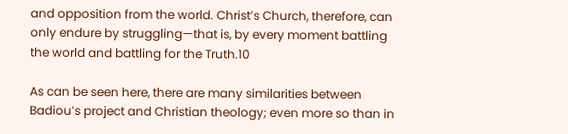and opposition from the world. Christ’s Church, therefore, can only endure by struggling—that is, by every moment battling the world and battling for the Truth.10

As can be seen here, there are many similarities between Badiou’s project and Christian theology; even more so than in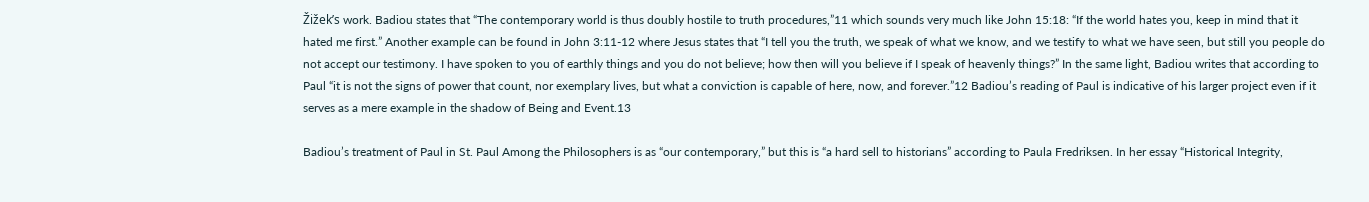Žižek’s work. Badiou states that “The contemporary world is thus doubly hostile to truth procedures,”11 which sounds very much like John 15:18: “If the world hates you, keep in mind that it hated me first.” Another example can be found in John 3:11-12 where Jesus states that “I tell you the truth, we speak of what we know, and we testify to what we have seen, but still you people do not accept our testimony. I have spoken to you of earthly things and you do not believe; how then will you believe if I speak of heavenly things?” In the same light, Badiou writes that according to Paul “it is not the signs of power that count, nor exemplary lives, but what a conviction is capable of here, now, and forever.”12 Badiou’s reading of Paul is indicative of his larger project even if it serves as a mere example in the shadow of Being and Event.13

Badiou’s treatment of Paul in St. Paul Among the Philosophers is as “our contemporary,” but this is “a hard sell to historians” according to Paula Fredriksen. In her essay “Historical Integrity,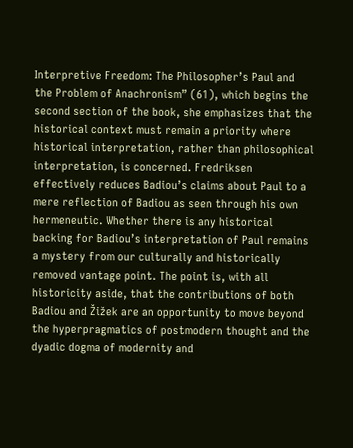Interpretive Freedom: The Philosopher’s Paul and the Problem of Anachronism” (61), which begins the second section of the book, she emphasizes that the historical context must remain a priority where historical interpretation, rather than philosophical interpretation, is concerned. Fredriksen effectively reduces Badiou’s claims about Paul to a mere reflection of Badiou as seen through his own hermeneutic. Whether there is any historical backing for Badiou’s interpretation of Paul remains a mystery from our culturally and historically removed vantage point. The point is, with all historicity aside, that the contributions of both Badiou and Žižek are an opportunity to move beyond the hyperpragmatics of postmodern thought and the dyadic dogma of modernity and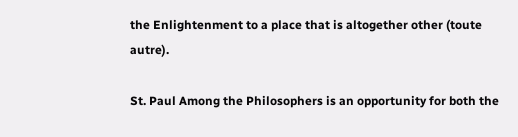the Enlightenment to a place that is altogether other (toute autre).

St. Paul Among the Philosophers is an opportunity for both the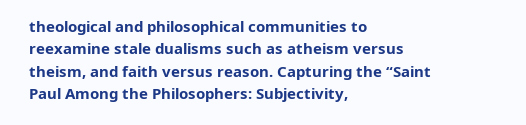theological and philosophical communities to reexamine stale dualisms such as atheism versus theism, and faith versus reason. Capturing the “Saint Paul Among the Philosophers: Subjectivity,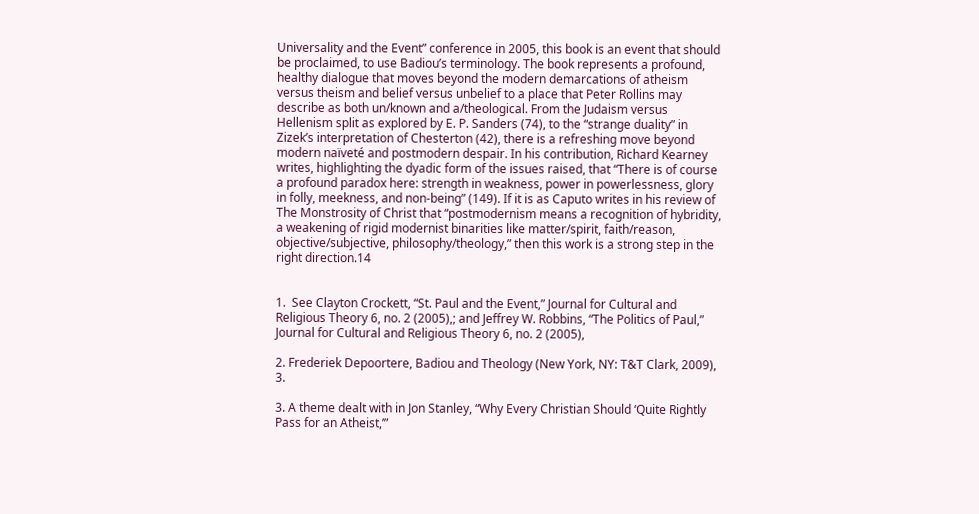Universality and the Event” conference in 2005, this book is an event that should be proclaimed, to use Badiou’s terminology. The book represents a profound, healthy dialogue that moves beyond the modern demarcations of atheism versus theism and belief versus unbelief to a place that Peter Rollins may describe as both un/known and a/theological. From the Judaism versus Hellenism split as explored by E. P. Sanders (74), to the “strange duality” in Zizek’s interpretation of Chesterton (42), there is a refreshing move beyond modern naïveté and postmodern despair. In his contribution, Richard Kearney writes, highlighting the dyadic form of the issues raised, that “There is of course a profound paradox here: strength in weakness, power in powerlessness, glory in folly, meekness, and non-being” (149). If it is as Caputo writes in his review of The Monstrosity of Christ that “postmodernism means a recognition of hybridity, a weakening of rigid modernist binarities like matter/spirit, faith/reason, objective/subjective, philosophy/theology,” then this work is a strong step in the right direction.14


1.  See Clayton Crockett, “St. Paul and the Event,” Journal for Cultural and Religious Theory 6, no. 2 (2005),; and Jeffrey W. Robbins, “The Politics of Paul,” Journal for Cultural and Religious Theory 6, no. 2 (2005),

2. Frederiek Depoortere, Badiou and Theology (New York, NY: T&T Clark, 2009), 3.

3. A theme dealt with in Jon Stanley, “Why Every Christian Should ‘Quite Rightly Pass for an Atheist,’”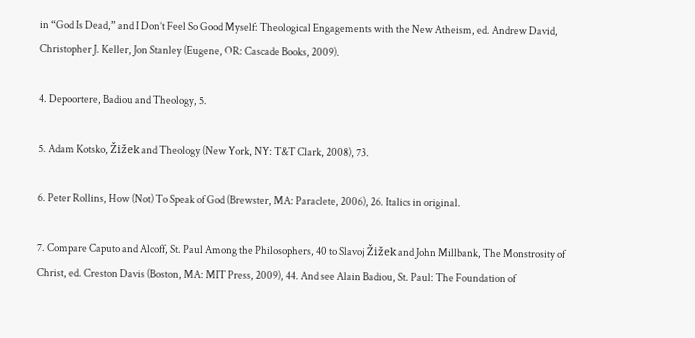in “God Is Dead,” and I Don’t Feel So Good Myself: Theological Engagements with the New Atheism, ed. Andrew David, Christopher J. Keller, Jon Stanley (Eugene, OR: Cascade Books, 2009).

4. Depoortere, Badiou and Theology, 5.

5. Adam Kotsko, Žižek and Theology (New York, NY: T&T Clark, 2008), 73.

6. Peter Rollins, How (Not) To Speak of God (Brewster, MA: Paraclete, 2006), 26. Italics in original.

7. Compare Caputo and Alcoff, St. Paul Among the Philosophers, 40 to Slavoj Žižek and John Millbank, The Monstrosity of Christ, ed. Creston Davis (Boston, MA: MIT Press, 2009), 44. And see Alain Badiou, St. Paul: The Foundation of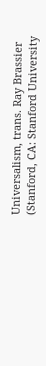Universalism, trans. Ray Brassier (Stanford, CA: Stanford University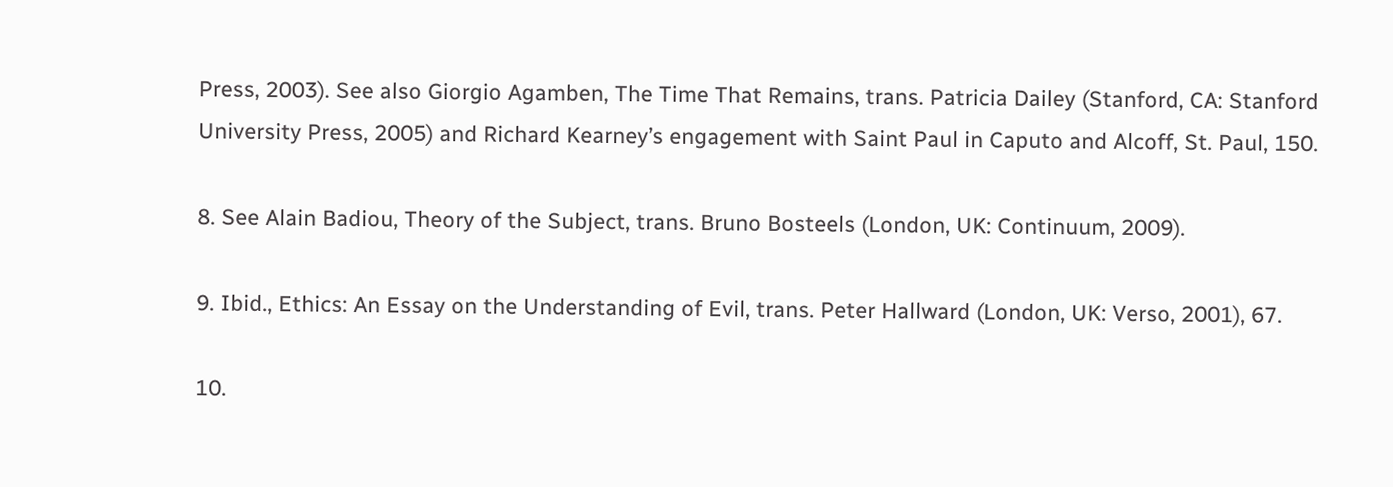Press, 2003). See also Giorgio Agamben, The Time That Remains, trans. Patricia Dailey (Stanford, CA: Stanford University Press, 2005) and Richard Kearney’s engagement with Saint Paul in Caputo and Alcoff, St. Paul, 150.

8. See Alain Badiou, Theory of the Subject, trans. Bruno Bosteels (London, UK: Continuum, 2009).

9. Ibid., Ethics: An Essay on the Understanding of Evil, trans. Peter Hallward (London, UK: Verso, 2001), 67.

10.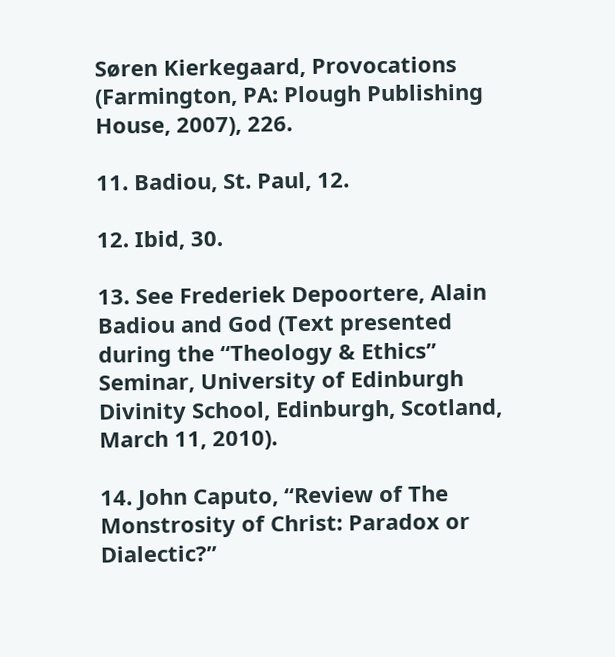Søren Kierkegaard, Provocations (Farmington, PA: Plough Publishing House, 2007), 226.

11. Badiou, St. Paul, 12.

12. Ibid, 30.

13. See Frederiek Depoortere, Alain Badiou and God (Text presented during the “Theology & Ethics” Seminar, University of Edinburgh Divinity School, Edinburgh, Scotland, March 11, 2010).

14. John Caputo, “Review of The Monstrosity of Christ: Paradox or Dialectic?”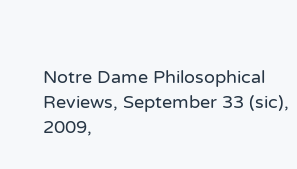Notre Dame Philosophical Reviews, September 33 (sic), 2009,